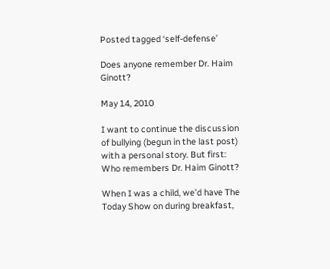Posted tagged ‘self-defense’

Does anyone remember Dr. Haim Ginott?

May 14, 2010

I want to continue the discussion of bullying (begun in the last post) with a personal story. But first: Who remembers Dr. Haim Ginott?

When I was a child, we’d have The Today Show on during breakfast,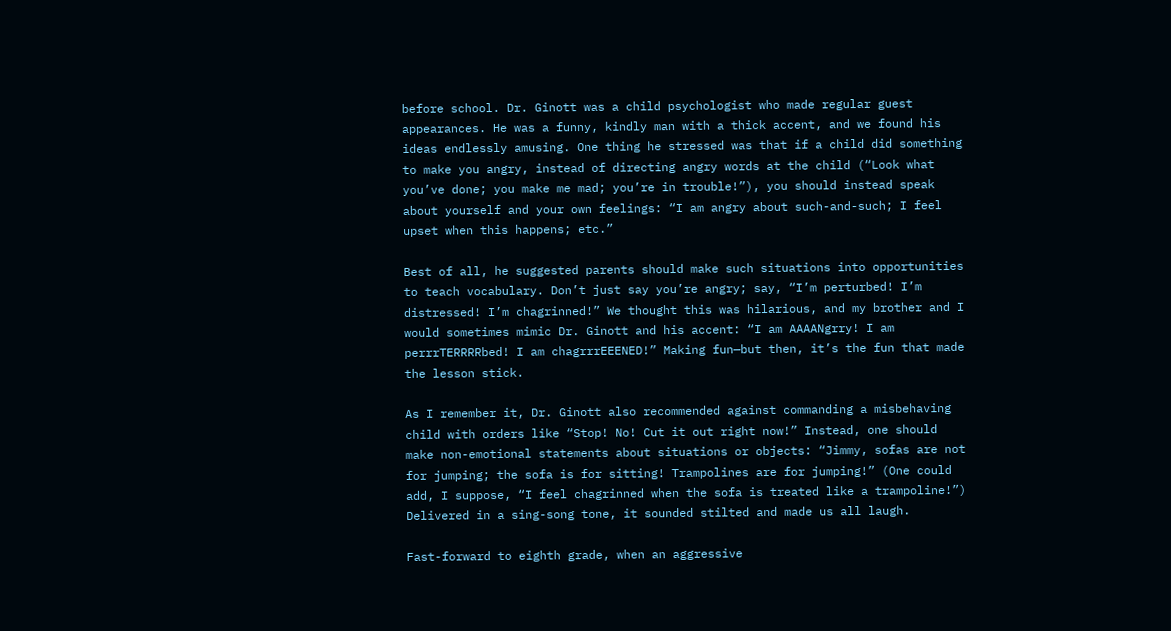before school. Dr. Ginott was a child psychologist who made regular guest appearances. He was a funny, kindly man with a thick accent, and we found his ideas endlessly amusing. One thing he stressed was that if a child did something to make you angry, instead of directing angry words at the child (“Look what you’ve done; you make me mad; you’re in trouble!”), you should instead speak about yourself and your own feelings: “I am angry about such-and-such; I feel upset when this happens; etc.”

Best of all, he suggested parents should make such situations into opportunities to teach vocabulary. Don’t just say you’re angry; say, “I’m perturbed! I’m distressed! I’m chagrinned!” We thought this was hilarious, and my brother and I would sometimes mimic Dr. Ginott and his accent: “I am AAAANgrry! I am perrrTERRRRbed! I am chagrrrEEENED!” Making fun—but then, it’s the fun that made the lesson stick.

As I remember it, Dr. Ginott also recommended against commanding a misbehaving child with orders like “Stop! No! Cut it out right now!” Instead, one should make non-emotional statements about situations or objects: “Jimmy, sofas are not for jumping; the sofa is for sitting! Trampolines are for jumping!” (One could add, I suppose, “I feel chagrinned when the sofa is treated like a trampoline!”) Delivered in a sing-song tone, it sounded stilted and made us all laugh.

Fast-forward to eighth grade, when an aggressive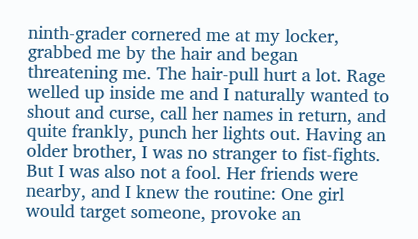ninth-grader cornered me at my locker, grabbed me by the hair and began threatening me. The hair-pull hurt a lot. Rage welled up inside me and I naturally wanted to shout and curse, call her names in return, and quite frankly, punch her lights out. Having an older brother, I was no stranger to fist-fights. But I was also not a fool. Her friends were nearby, and I knew the routine: One girl would target someone, provoke an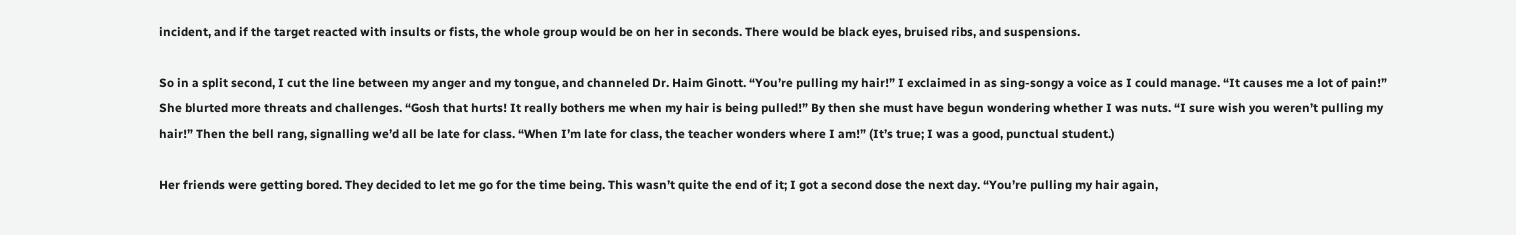incident, and if the target reacted with insults or fists, the whole group would be on her in seconds. There would be black eyes, bruised ribs, and suspensions.

So in a split second, I cut the line between my anger and my tongue, and channeled Dr. Haim Ginott. “You’re pulling my hair!” I exclaimed in as sing-songy a voice as I could manage. “It causes me a lot of pain!” She blurted more threats and challenges. “Gosh that hurts! It really bothers me when my hair is being pulled!” By then she must have begun wondering whether I was nuts. “I sure wish you weren’t pulling my hair!” Then the bell rang, signalling we’d all be late for class. “When I’m late for class, the teacher wonders where I am!” (It’s true; I was a good, punctual student.)

Her friends were getting bored. They decided to let me go for the time being. This wasn’t quite the end of it; I got a second dose the next day. “You’re pulling my hair again,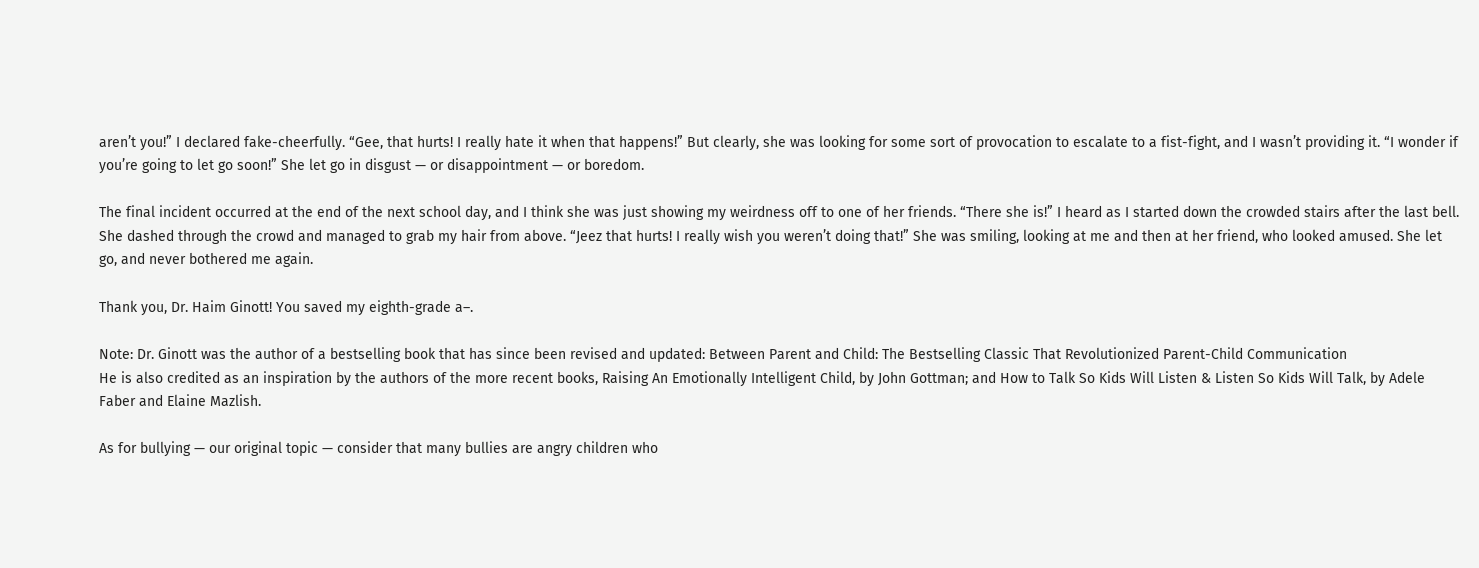aren’t you!” I declared fake-cheerfully. “Gee, that hurts! I really hate it when that happens!” But clearly, she was looking for some sort of provocation to escalate to a fist-fight, and I wasn’t providing it. “I wonder if you’re going to let go soon!” She let go in disgust — or disappointment — or boredom.

The final incident occurred at the end of the next school day, and I think she was just showing my weirdness off to one of her friends. “There she is!” I heard as I started down the crowded stairs after the last bell. She dashed through the crowd and managed to grab my hair from above. “Jeez that hurts! I really wish you weren’t doing that!” She was smiling, looking at me and then at her friend, who looked amused. She let go, and never bothered me again.

Thank you, Dr. Haim Ginott! You saved my eighth-grade a–.

Note: Dr. Ginott was the author of a bestselling book that has since been revised and updated: Between Parent and Child: The Bestselling Classic That Revolutionized Parent-Child Communication
He is also credited as an inspiration by the authors of the more recent books, Raising An Emotionally Intelligent Child, by John Gottman; and How to Talk So Kids Will Listen & Listen So Kids Will Talk, by Adele Faber and Elaine Mazlish.

As for bullying — our original topic — consider that many bullies are angry children who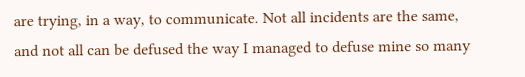are trying, in a way, to communicate. Not all incidents are the same, and not all can be defused the way I managed to defuse mine so many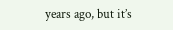years ago, but it’s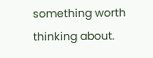something worth thinking about.